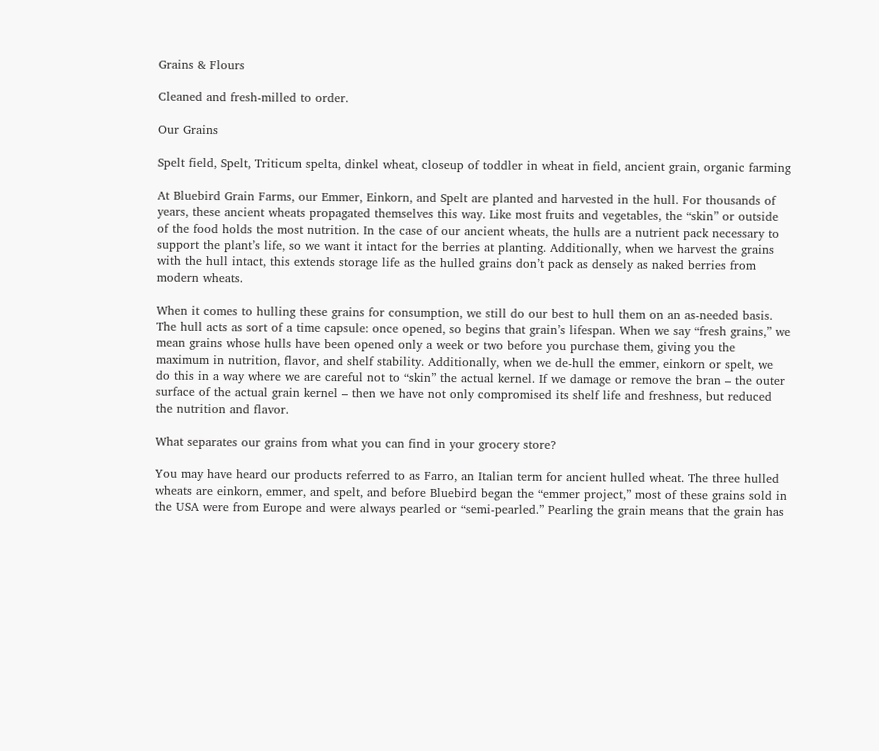Grains & Flours

Cleaned and fresh-milled to order.

Our Grains

Spelt field, Spelt, Triticum spelta, dinkel wheat, closeup of toddler in wheat in field, ancient grain, organic farming

At Bluebird Grain Farms, our Emmer, Einkorn, and Spelt are planted and harvested in the hull. For thousands of years, these ancient wheats propagated themselves this way. Like most fruits and vegetables, the “skin” or outside of the food holds the most nutrition. In the case of our ancient wheats, the hulls are a nutrient pack necessary to support the plant’s life, so we want it intact for the berries at planting. Additionally, when we harvest the grains with the hull intact, this extends storage life as the hulled grains don’t pack as densely as naked berries from modern wheats.

When it comes to hulling these grains for consumption, we still do our best to hull them on an as-needed basis. The hull acts as sort of a time capsule: once opened, so begins that grain’s lifespan. When we say “fresh grains,” we mean grains whose hulls have been opened only a week or two before you purchase them, giving you the maximum in nutrition, flavor, and shelf stability. Additionally, when we de-hull the emmer, einkorn or spelt, we do this in a way where we are careful not to “skin” the actual kernel. If we damage or remove the bran – the outer surface of the actual grain kernel – then we have not only compromised its shelf life and freshness, but reduced the nutrition and flavor.

What separates our grains from what you can find in your grocery store?

You may have heard our products referred to as Farro, an Italian term for ancient hulled wheat. The three hulled wheats are einkorn, emmer, and spelt, and before Bluebird began the “emmer project,” most of these grains sold in the USA were from Europe and were always pearled or “semi-pearled.” Pearling the grain means that the grain has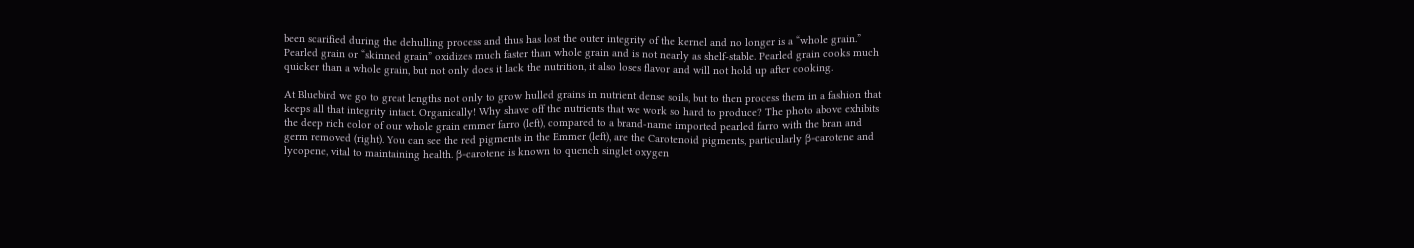been scarified during the dehulling process and thus has lost the outer integrity of the kernel and no longer is a “whole grain.” Pearled grain or “skinned grain” oxidizes much faster than whole grain and is not nearly as shelf-stable. Pearled grain cooks much quicker than a whole grain, but not only does it lack the nutrition, it also loses flavor and will not hold up after cooking.

At Bluebird we go to great lengths not only to grow hulled grains in nutrient dense soils, but to then process them in a fashion that keeps all that integrity intact. Organically! Why shave off the nutrients that we work so hard to produce? The photo above exhibits the deep rich color of our whole grain emmer farro (left), compared to a brand-name imported pearled farro with the bran and germ removed (right). You can see the red pigments in the Emmer (left), are the Carotenoid pigments, particularly β-carotene and lycopene, vital to maintaining health. β-carotene is known to quench singlet oxygen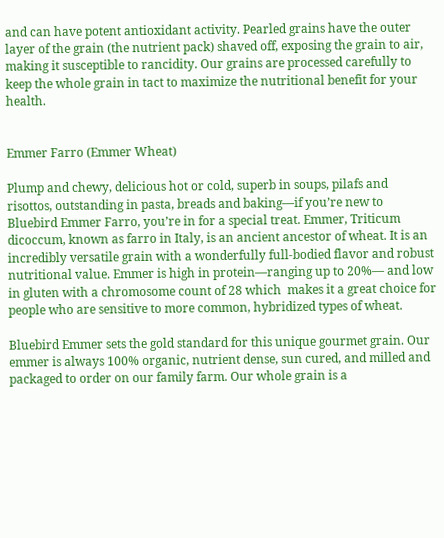and can have potent antioxidant activity. Pearled grains have the outer layer of the grain (the nutrient pack) shaved off, exposing the grain to air, making it susceptible to rancidity. Our grains are processed carefully to keep the whole grain in tact to maximize the nutritional benefit for your health.


Emmer Farro (Emmer Wheat)

Plump and chewy, delicious hot or cold, superb in soups, pilafs and risottos, outstanding in pasta, breads and baking—if you’re new to Bluebird Emmer Farro, you’re in for a special treat. Emmer, Triticum dicoccum, known as farro in Italy, is an ancient ancestor of wheat. It is an incredibly versatile grain with a wonderfully full-bodied flavor and robust nutritional value. Emmer is high in protein—ranging up to 20%— and low in gluten with a chromosome count of 28 which  makes it a great choice for people who are sensitive to more common, hybridized types of wheat.

Bluebird Emmer sets the gold standard for this unique gourmet grain. Our emmer is always 100% organic, nutrient dense, sun cured, and milled and packaged to order on our family farm. Our whole grain is a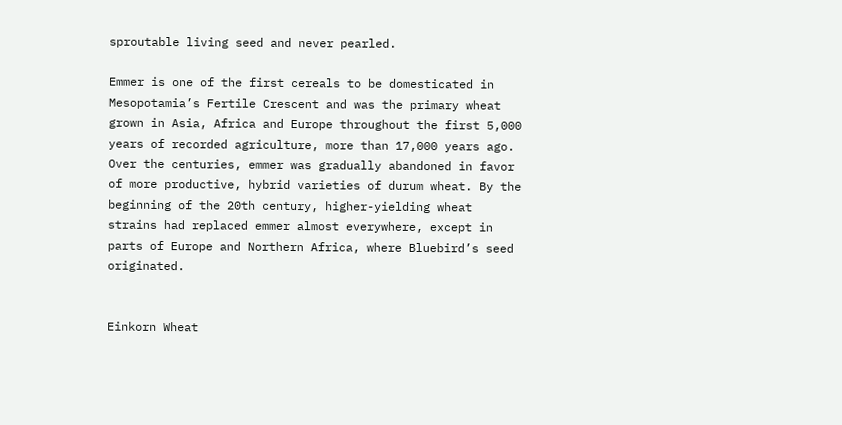sproutable living seed and never pearled.

Emmer is one of the first cereals to be domesticated in Mesopotamia’s Fertile Crescent and was the primary wheat grown in Asia, Africa and Europe throughout the first 5,000 years of recorded agriculture, more than 17,000 years ago. Over the centuries, emmer was gradually abandoned in favor of more productive, hybrid varieties of durum wheat. By the beginning of the 20th century, higher-yielding wheat strains had replaced emmer almost everywhere, except in parts of Europe and Northern Africa, where Bluebird’s seed originated.


Einkorn Wheat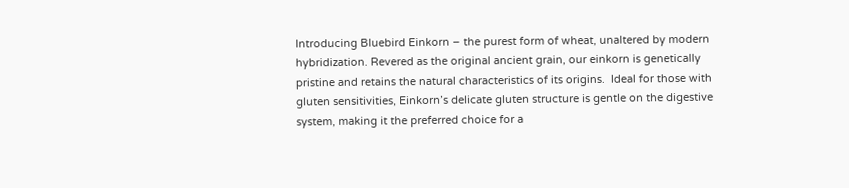Introducing Bluebird Einkorn – the purest form of wheat, unaltered by modern hybridization. Revered as the original ancient grain, our einkorn is genetically pristine and retains the natural characteristics of its origins.  Ideal for those with gluten sensitivities, Einkorn’s delicate gluten structure is gentle on the digestive system, making it the preferred choice for a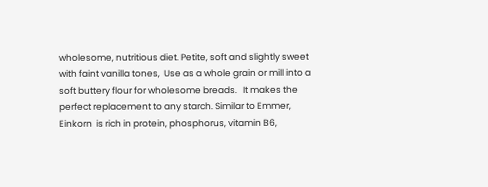wholesome, nutritious diet. Petite, soft and slightly sweet with faint vanilla tones,  Use as a whole grain or mill into a soft buttery flour for wholesome breads.   It makes the perfect replacement to any starch. Similar to Emmer, Einkorn  is rich in protein, phosphorus, vitamin B6,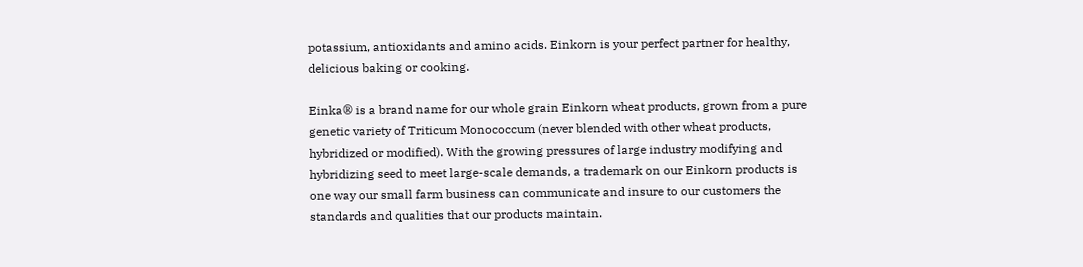potassium, antioxidants and amino acids. Einkorn is your perfect partner for healthy, delicious baking or cooking.

Einka® is a brand name for our whole grain Einkorn wheat products, grown from a pure genetic variety of Triticum Monococcum (never blended with other wheat products, hybridized or modified). With the growing pressures of large industry modifying and hybridizing seed to meet large-scale demands, a trademark on our Einkorn products is one way our small farm business can communicate and insure to our customers the standards and qualities that our products maintain.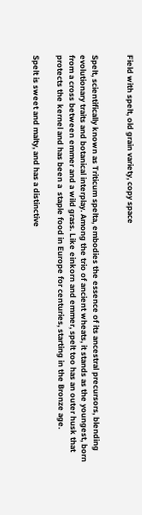Field with spelt, old grain variety, copy space


Spelt, scientifically known as Triticum spelta, embodies the essence of its ancestral precursors, blending evolutionary traits and botanical interplay. Among the trio of ancient wheats, it stands as the youngest, born from a cross between emmer and a wild grass. Like einkorn and emmer, spelt too has an outer husk that protects the kernel and has been a  staple food in Europe for centuries, starting in the Bronze age.

Spelt is sweet and malty, and has a distinctive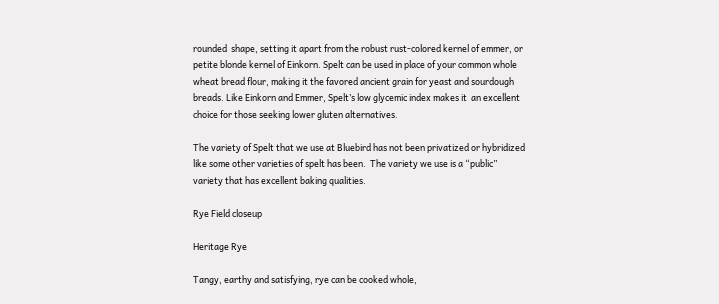rounded  shape, setting it apart from the robust rust-colored kernel of emmer, or petite blonde kernel of Einkorn. Spelt can be used in place of your common whole wheat bread flour, making it the favored ancient grain for yeast and sourdough breads. Like Einkorn and Emmer, Spelt’s low glycemic index makes it  an excellent choice for those seeking lower gluten alternatives.

The variety of Spelt that we use at Bluebird has not been privatized or hybridized like some other varieties of spelt has been.  The variety we use is a “public” variety that has excellent baking qualities.

Rye Field closeup

Heritage Rye

Tangy, earthy and satisfying, rye can be cooked whole,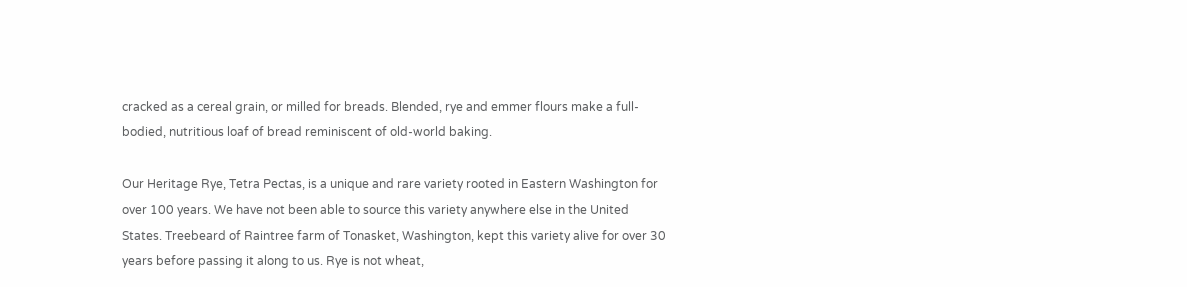cracked as a cereal grain, or milled for breads. Blended, rye and emmer flours make a full-bodied, nutritious loaf of bread reminiscent of old-world baking.

Our Heritage Rye, Tetra Pectas, is a unique and rare variety rooted in Eastern Washington for over 100 years. We have not been able to source this variety anywhere else in the United States. Treebeard of Raintree farm of Tonasket, Washington, kept this variety alive for over 30 years before passing it along to us. Rye is not wheat,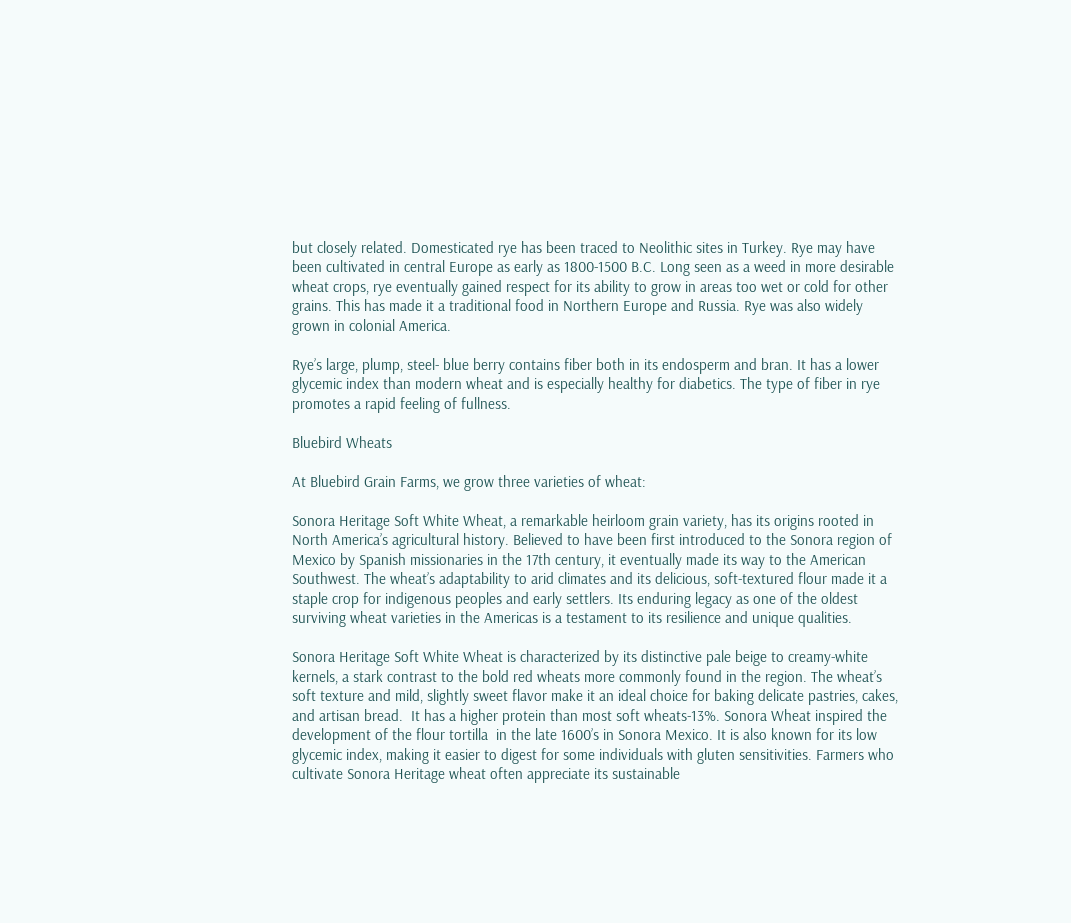but closely related. Domesticated rye has been traced to Neolithic sites in Turkey. Rye may have been cultivated in central Europe as early as 1800-1500 B.C. Long seen as a weed in more desirable wheat crops, rye eventually gained respect for its ability to grow in areas too wet or cold for other grains. This has made it a traditional food in Northern Europe and Russia. Rye was also widely grown in colonial America.

Rye’s large, plump, steel- blue berry contains fiber both in its endosperm and bran. It has a lower glycemic index than modern wheat and is especially healthy for diabetics. The type of fiber in rye promotes a rapid feeling of fullness.

Bluebird Wheats

At Bluebird Grain Farms, we grow three varieties of wheat:

Sonora Heritage Soft White Wheat, a remarkable heirloom grain variety, has its origins rooted in North America’s agricultural history. Believed to have been first introduced to the Sonora region of Mexico by Spanish missionaries in the 17th century, it eventually made its way to the American Southwest. The wheat’s adaptability to arid climates and its delicious, soft-textured flour made it a staple crop for indigenous peoples and early settlers. Its enduring legacy as one of the oldest surviving wheat varieties in the Americas is a testament to its resilience and unique qualities.

Sonora Heritage Soft White Wheat is characterized by its distinctive pale beige to creamy-white kernels, a stark contrast to the bold red wheats more commonly found in the region. The wheat’s soft texture and mild, slightly sweet flavor make it an ideal choice for baking delicate pastries, cakes, and artisan bread.  It has a higher protein than most soft wheats-13%. Sonora Wheat inspired the development of the flour tortilla  in the late 1600’s in Sonora Mexico. It is also known for its low glycemic index, making it easier to digest for some individuals with gluten sensitivities. Farmers who cultivate Sonora Heritage wheat often appreciate its sustainable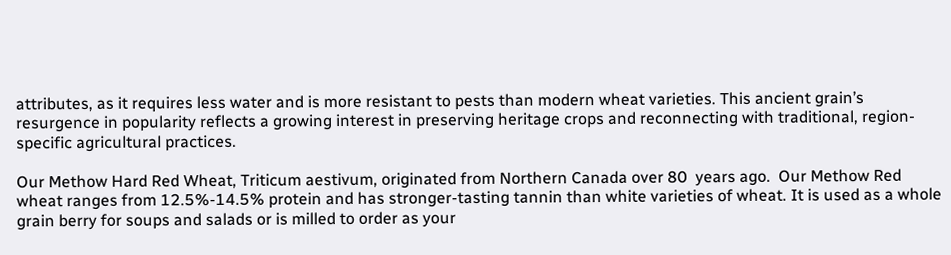attributes, as it requires less water and is more resistant to pests than modern wheat varieties. This ancient grain’s resurgence in popularity reflects a growing interest in preserving heritage crops and reconnecting with traditional, region-specific agricultural practices.

Our Methow Hard Red Wheat, Triticum aestivum, originated from Northern Canada over 80  years ago.  Our Methow Red wheat ranges from 12.5%-14.5% protein and has stronger-tasting tannin than white varieties of wheat. It is used as a whole grain berry for soups and salads or is milled to order as your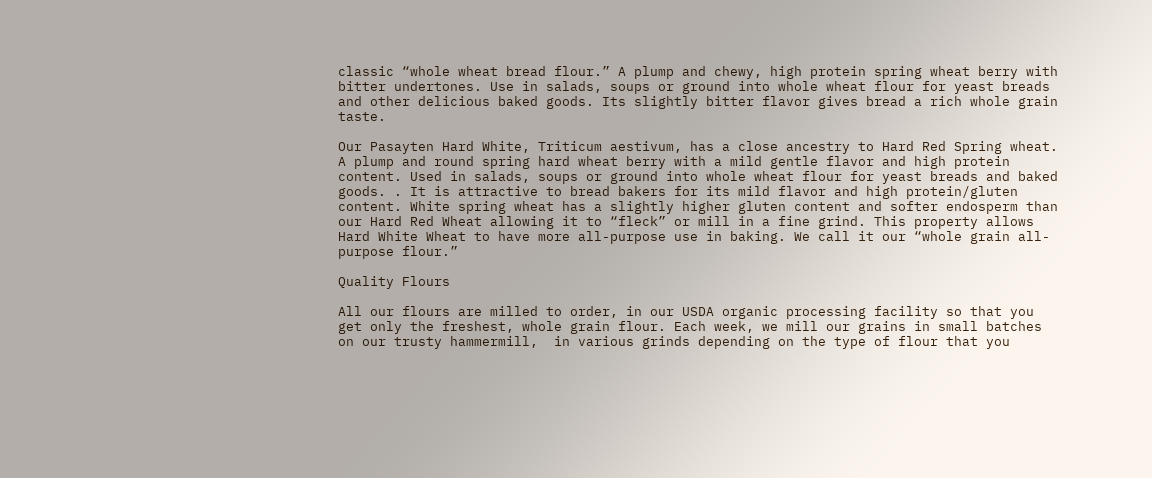classic “whole wheat bread flour.” A plump and chewy, high protein spring wheat berry with bitter undertones. Use in salads, soups or ground into whole wheat flour for yeast breads and other delicious baked goods. Its slightly bitter flavor gives bread a rich whole grain taste.

Our Pasayten Hard White, Triticum aestivum, has a close ancestry to Hard Red Spring wheat. A plump and round spring hard wheat berry with a mild gentle flavor and high protein content. Used in salads, soups or ground into whole wheat flour for yeast breads and baked goods. . It is attractive to bread bakers for its mild flavor and high protein/gluten content. White spring wheat has a slightly higher gluten content and softer endosperm than our Hard Red Wheat allowing it to “fleck” or mill in a fine grind. This property allows Hard White Wheat to have more all-purpose use in baking. We call it our “whole grain all-purpose flour.”

Quality Flours

All our flours are milled to order, in our USDA organic processing facility so that you get only the freshest, whole grain flour. Each week, we mill our grains in small batches on our trusty hammermill,  in various grinds depending on the type of flour that you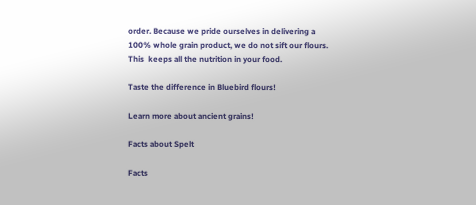order. Because we pride ourselves in delivering a 100% whole grain product, we do not sift our flours.  This  keeps all the nutrition in your food.

Taste the difference in Bluebird flours!

Learn more about ancient grains!

Facts about Spelt

Facts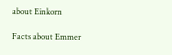about Einkorn

Facts about Emmer